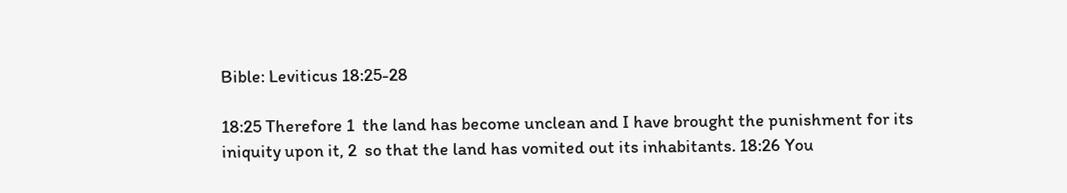Bible: Leviticus 18:25-28

18:25 Therefore 1  the land has become unclean and I have brought the punishment for its iniquity upon it, 2  so that the land has vomited out its inhabitants. 18:26 You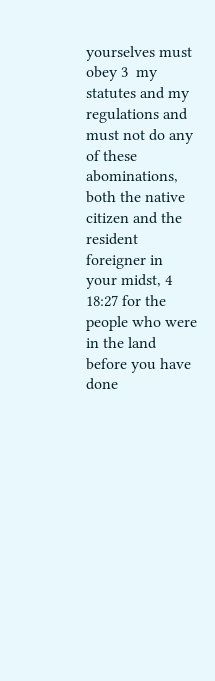yourselves must obey 3  my statutes and my regulations and must not do any of these abominations, both the native citizen and the resident foreigner in your midst, 4  18:27 for the people who were in the land before you have done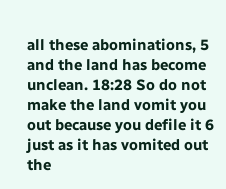all these abominations, 5  and the land has become unclean. 18:28 So do not make the land vomit you out because you defile it 6  just as it has vomited out the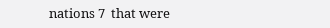nations 7  that were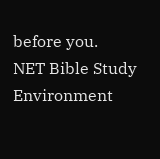before you.
NET Bible Study Environment